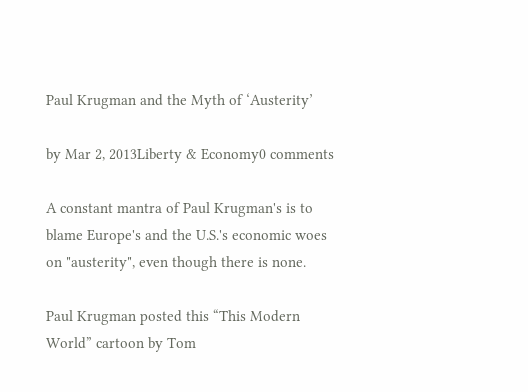Paul Krugman and the Myth of ‘Austerity’

by Mar 2, 2013Liberty & Economy0 comments

A constant mantra of Paul Krugman's is to blame Europe's and the U.S.'s economic woes on "austerity", even though there is none.

Paul Krugman posted this “This Modern World” cartoon by Tom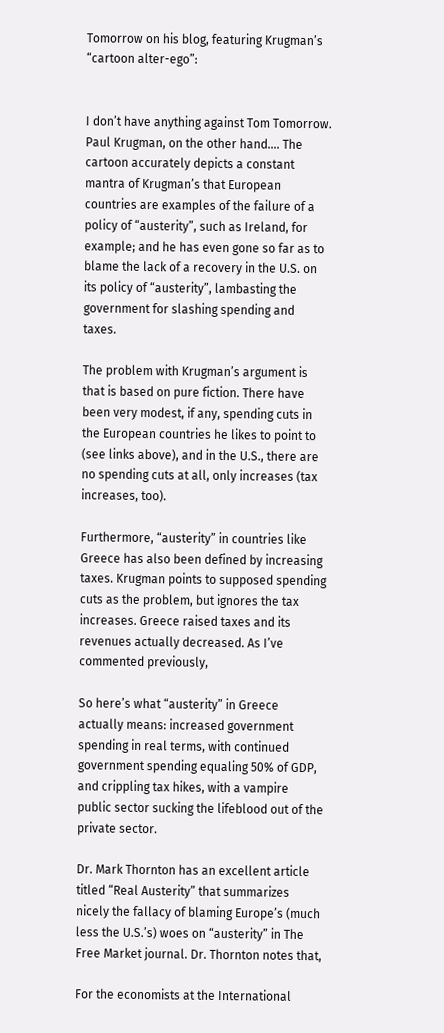Tomorrow on his blog, featuring Krugman’s “cartoon alter-ego”:


I don’t have anything against Tom Tomorrow. Paul Krugman, on the other hand…. The cartoon accurately depicts a constant mantra of Krugman’s that European countries are examples of the failure of a policy of “austerity”, such as Ireland, for example; and he has even gone so far as to blame the lack of a recovery in the U.S. on its policy of “austerity”, lambasting the government for slashing spending and taxes.

The problem with Krugman’s argument is that is based on pure fiction. There have been very modest, if any, spending cuts in the European countries he likes to point to (see links above), and in the U.S., there are no spending cuts at all, only increases (tax increases, too).

Furthermore, “austerity” in countries like Greece has also been defined by increasing taxes. Krugman points to supposed spending cuts as the problem, but ignores the tax increases. Greece raised taxes and its revenues actually decreased. As I’ve commented previously,

So here’s what “austerity” in Greece actually means: increased government spending in real terms, with continued government spending equaling 50% of GDP, and crippling tax hikes, with a vampire public sector sucking the lifeblood out of the private sector.

Dr. Mark Thornton has an excellent article titled “Real Austerity” that summarizes nicely the fallacy of blaming Europe’s (much less the U.S.’s) woes on “austerity” in The Free Market journal. Dr. Thornton notes that,

For the economists at the International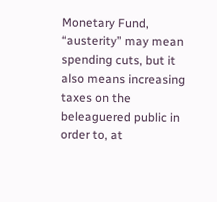Monetary Fund, “austerity” may mean spending cuts, but it also means increasing taxes on the beleaguered public in order to, at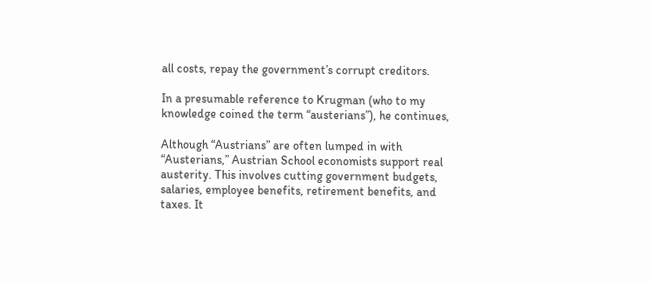all costs, repay the government’s corrupt creditors.

In a presumable reference to Krugman (who to my knowledge coined the term “austerians”), he continues,

Although “Austrians” are often lumped in with “Austerians,” Austrian School economists support real austerity. This involves cutting government budgets, salaries, employee benefits, retirement benefits, and taxes. It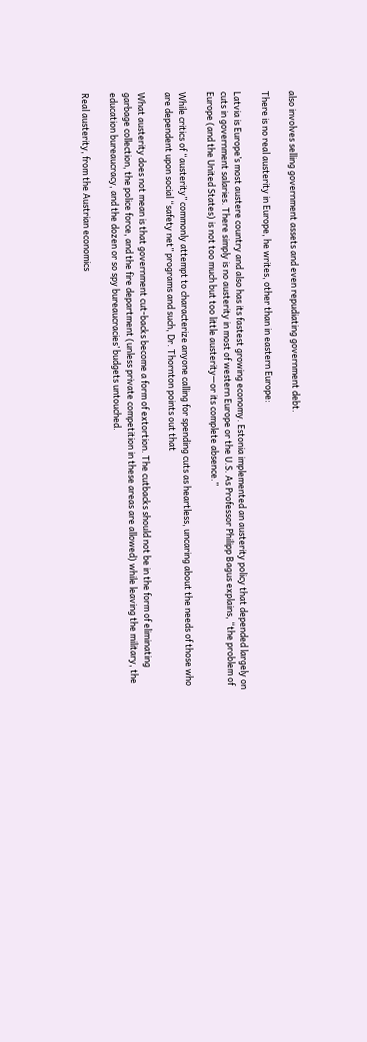also involves selling government assets and even repudiating government debt.

There is no real austerity in Europe, he writes, other than in eastern Europe:

Latvia is Europe’s most austere country and also has its fastest growing economy. Estonia implemented an austerity policy that depended largely on cuts in government salaries. There simply is no austerity in most of western Europe or the U.S. As Professor Philipp Bagus explains, “the problem of Europe (and the United States) is not too much but too little austerity—or its complete absence.”

While critics of “austerity” commonly attempt to characterize anyone calling for spending cuts as heartless, uncaring about the needs of those who are dependent upon social “safety net” programs and such, Dr. Thornton points out that

What austerity does not mean is that government cut-backs become a form of extortion. The cutbacks should not be in the form of eliminating garbage collection, the police force, and the fire department (unless private competition in these areas are allowed) while leaving the military, the education bureaucracy, and the dozen or so spy bureaucracies’ budgets untouched.

Real austerity, from the Austrian economics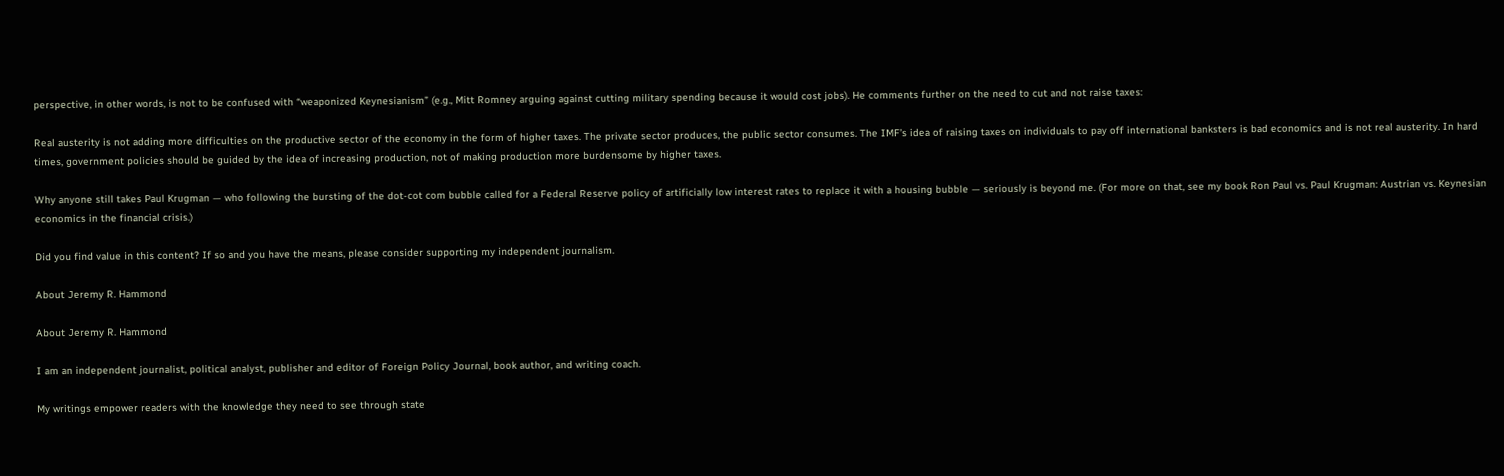perspective, in other words, is not to be confused with “weaponized Keynesianism” (e.g., Mitt Romney arguing against cutting military spending because it would cost jobs). He comments further on the need to cut and not raise taxes:

Real austerity is not adding more difficulties on the productive sector of the economy in the form of higher taxes. The private sector produces, the public sector consumes. The IMF’s idea of raising taxes on individuals to pay off international banksters is bad economics and is not real austerity. In hard times, government policies should be guided by the idea of increasing production, not of making production more burdensome by higher taxes.

Why anyone still takes Paul Krugman — who following the bursting of the dot-cot com bubble called for a Federal Reserve policy of artificially low interest rates to replace it with a housing bubble — seriously is beyond me. (For more on that, see my book Ron Paul vs. Paul Krugman: Austrian vs. Keynesian economics in the financial crisis.)

Did you find value in this content? If so and you have the means, please consider supporting my independent journalism.

About Jeremy R. Hammond

About Jeremy R. Hammond

I am an independent journalist, political analyst, publisher and editor of Foreign Policy Journal, book author, and writing coach.

My writings empower readers with the knowledge they need to see through state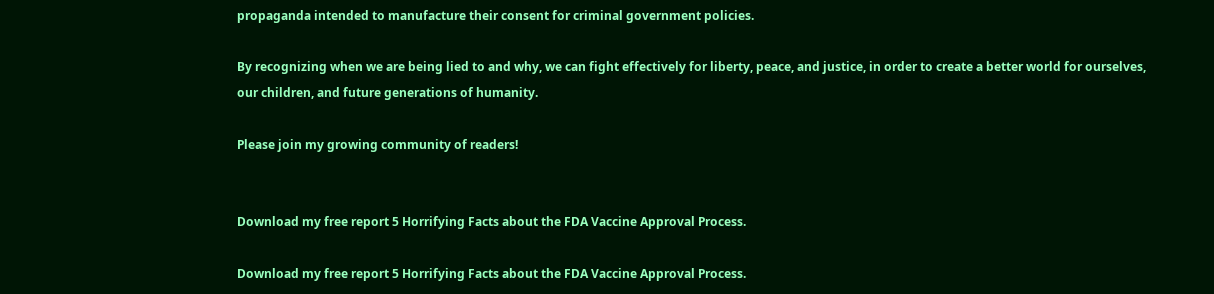propaganda intended to manufacture their consent for criminal government policies.

By recognizing when we are being lied to and why, we can fight effectively for liberty, peace, and justice, in order to create a better world for ourselves, our children, and future generations of humanity.

Please join my growing community of readers!


Download my free report 5 Horrifying Facts about the FDA Vaccine Approval Process.

Download my free report 5 Horrifying Facts about the FDA Vaccine Approval Process.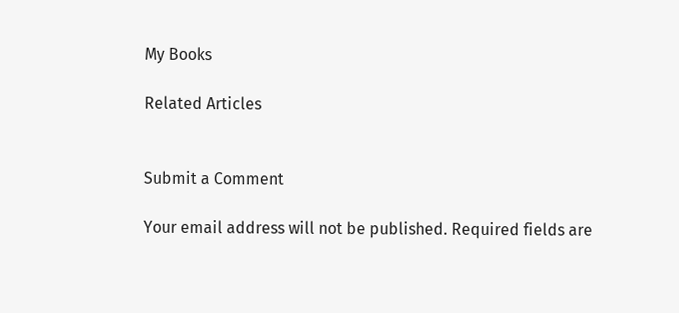My Books

Related Articles


Submit a Comment

Your email address will not be published. Required fields are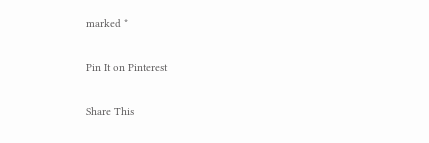marked *

Pin It on Pinterest

Share This